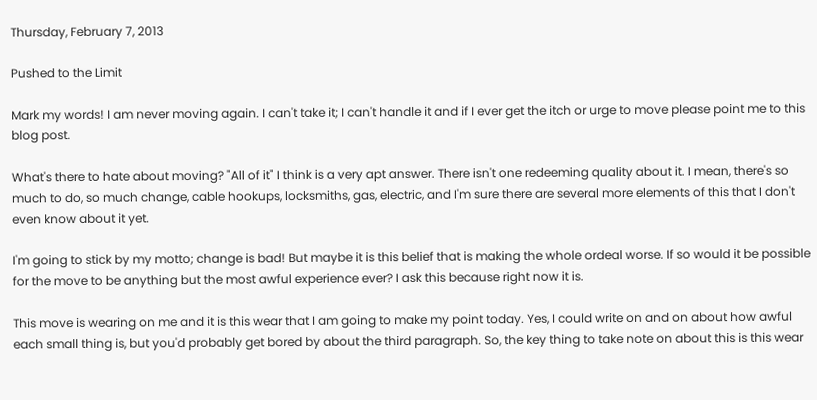Thursday, February 7, 2013

Pushed to the Limit

Mark my words! I am never moving again. I can't take it; I can't handle it and if I ever get the itch or urge to move please point me to this blog post.

What's there to hate about moving? "All of it" I think is a very apt answer. There isn't one redeeming quality about it. I mean, there's so much to do, so much change, cable hookups, locksmiths, gas, electric, and I'm sure there are several more elements of this that I don't even know about it yet.

I'm going to stick by my motto; change is bad! But maybe it is this belief that is making the whole ordeal worse. If so would it be possible for the move to be anything but the most awful experience ever? I ask this because right now it is.

This move is wearing on me and it is this wear that I am going to make my point today. Yes, I could write on and on about how awful each small thing is, but you'd probably get bored by about the third paragraph. So, the key thing to take note on about this is this wear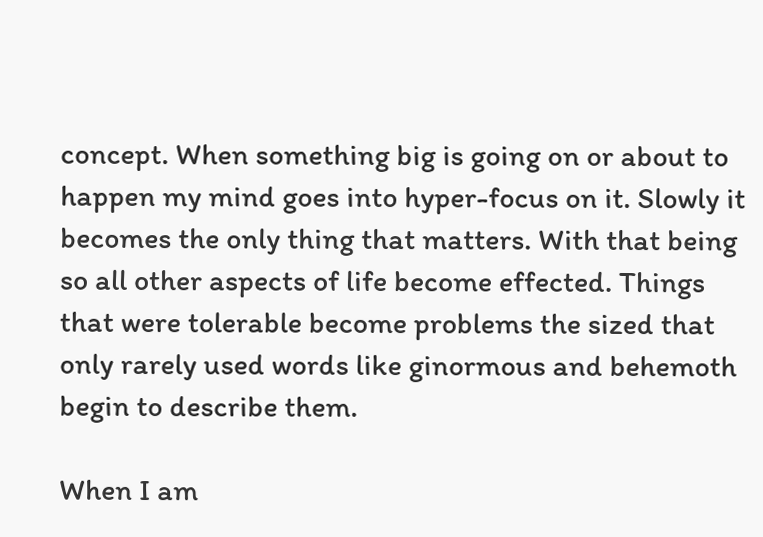concept. When something big is going on or about to happen my mind goes into hyper-focus on it. Slowly it becomes the only thing that matters. With that being so all other aspects of life become effected. Things that were tolerable become problems the sized that only rarely used words like ginormous and behemoth begin to describe them.

When I am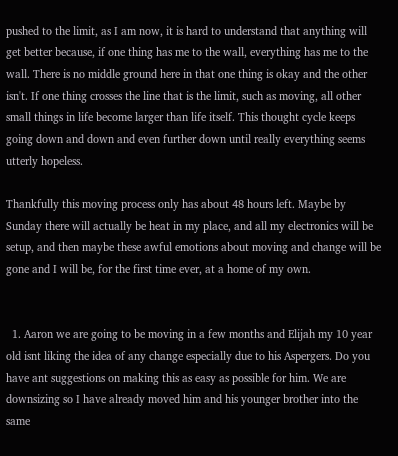pushed to the limit, as I am now, it is hard to understand that anything will get better because, if one thing has me to the wall, everything has me to the wall. There is no middle ground here in that one thing is okay and the other isn't. If one thing crosses the line that is the limit, such as moving, all other small things in life become larger than life itself. This thought cycle keeps going down and down and even further down until really everything seems utterly hopeless.

Thankfully this moving process only has about 48 hours left. Maybe by Sunday there will actually be heat in my place, and all my electronics will be setup, and then maybe these awful emotions about moving and change will be gone and I will be, for the first time ever, at a home of my own.


  1. Aaron we are going to be moving in a few months and Elijah my 10 year old isnt liking the idea of any change especially due to his Aspergers. Do you have ant suggestions on making this as easy as possible for him. We are downsizing so I have already moved him and his younger brother into the same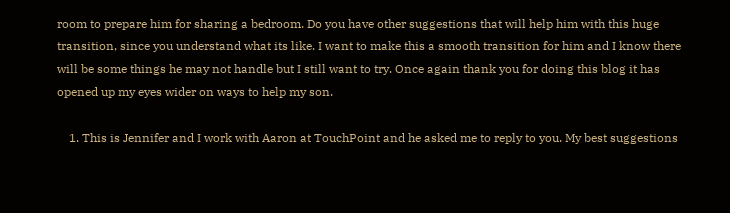room to prepare him for sharing a bedroom. Do you have other suggestions that will help him with this huge transition, since you understand what its like. I want to make this a smooth transition for him and I know there will be some things he may not handle but I still want to try. Once again thank you for doing this blog it has opened up my eyes wider on ways to help my son.

    1. This is Jennifer and I work with Aaron at TouchPoint and he asked me to reply to you. My best suggestions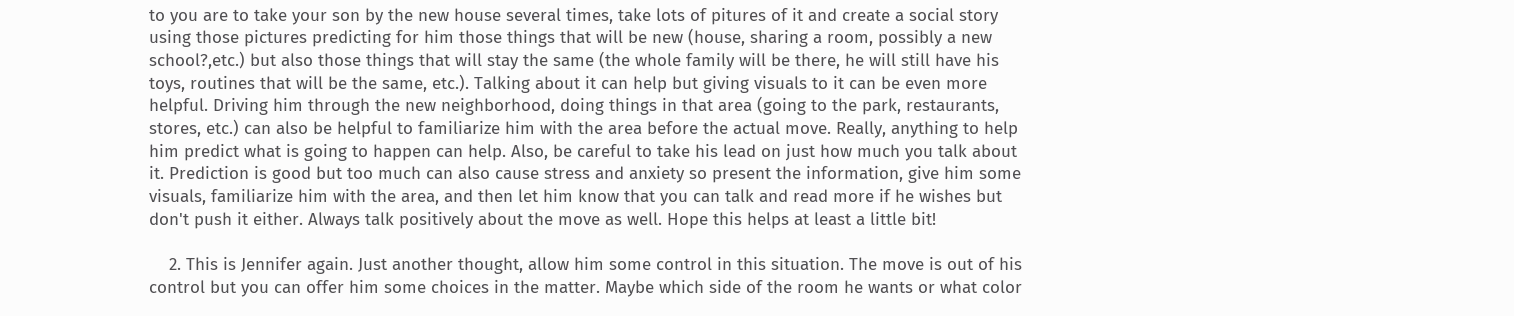to you are to take your son by the new house several times, take lots of pitures of it and create a social story using those pictures predicting for him those things that will be new (house, sharing a room, possibly a new school?,etc.) but also those things that will stay the same (the whole family will be there, he will still have his toys, routines that will be the same, etc.). Talking about it can help but giving visuals to it can be even more helpful. Driving him through the new neighborhood, doing things in that area (going to the park, restaurants, stores, etc.) can also be helpful to familiarize him with the area before the actual move. Really, anything to help him predict what is going to happen can help. Also, be careful to take his lead on just how much you talk about it. Prediction is good but too much can also cause stress and anxiety so present the information, give him some visuals, familiarize him with the area, and then let him know that you can talk and read more if he wishes but don't push it either. Always talk positively about the move as well. Hope this helps at least a little bit!

    2. This is Jennifer again. Just another thought, allow him some control in this situation. The move is out of his control but you can offer him some choices in the matter. Maybe which side of the room he wants or what color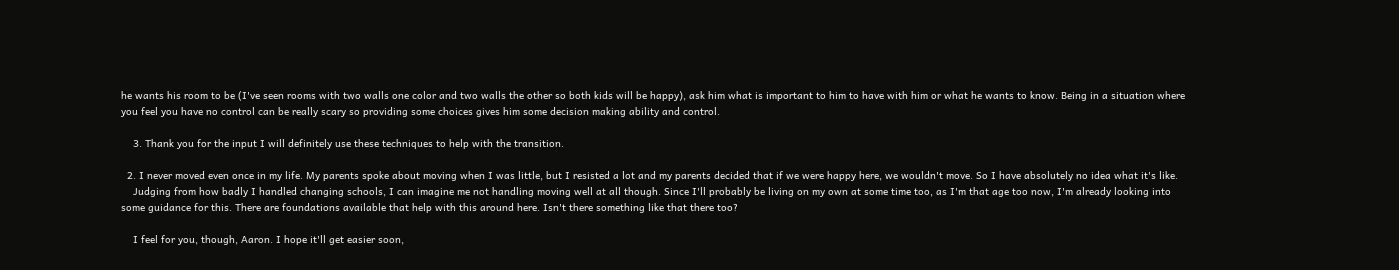he wants his room to be (I've seen rooms with two walls one color and two walls the other so both kids will be happy), ask him what is important to him to have with him or what he wants to know. Being in a situation where you feel you have no control can be really scary so providing some choices gives him some decision making ability and control.

    3. Thank you for the input I will definitely use these techniques to help with the transition.

  2. I never moved even once in my life. My parents spoke about moving when I was little, but I resisted a lot and my parents decided that if we were happy here, we wouldn't move. So I have absolutely no idea what it's like.
    Judging from how badly I handled changing schools, I can imagine me not handling moving well at all though. Since I'll probably be living on my own at some time too, as I'm that age too now, I'm already looking into some guidance for this. There are foundations available that help with this around here. Isn't there something like that there too?

    I feel for you, though, Aaron. I hope it'll get easier soon,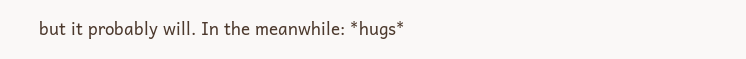but it probably will. In the meanwhile: *hugs*